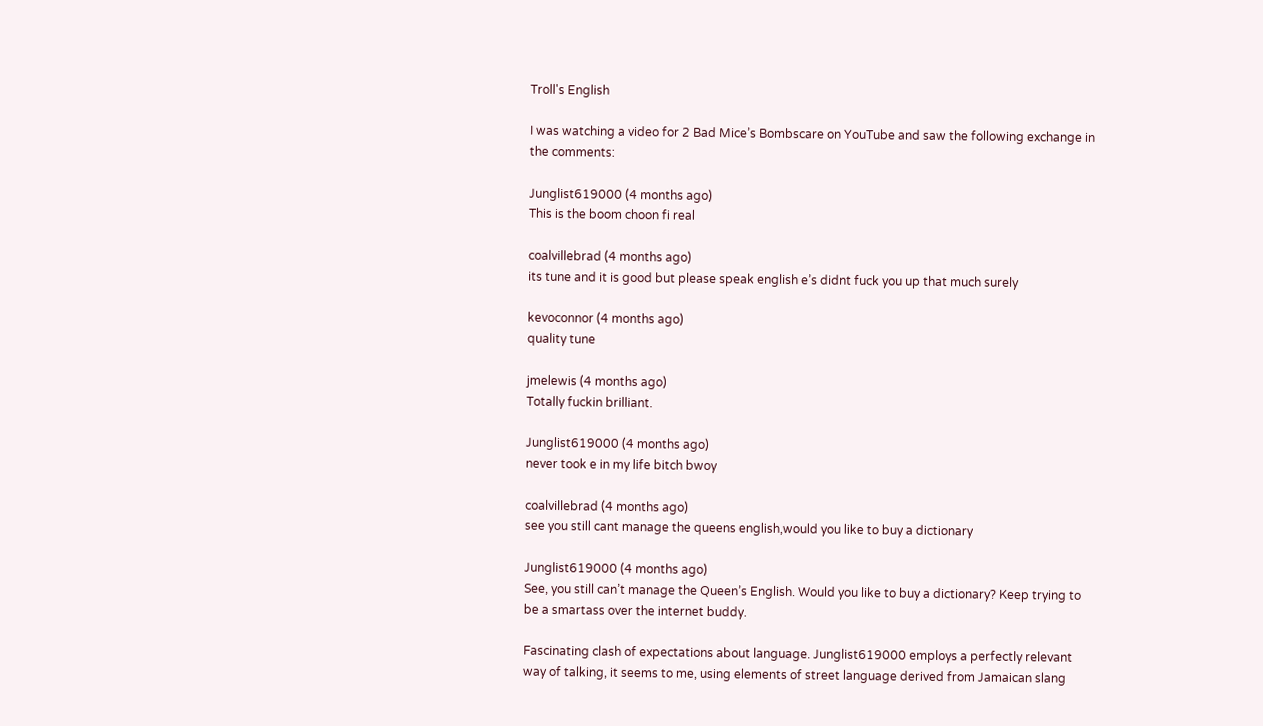Troll's English

I was watching a video for 2 Bad Mice’s Bombscare on YouTube and saw the following exchange in the comments:

Junglist619000 (4 months ago)
This is the boom choon fi real

coalvillebrad (4 months ago)
its tune and it is good but please speak english e’s didnt fuck you up that much surely

kevoconnor (4 months ago)
quality tune

jmelewis (4 months ago)
Totally fuckin brilliant.

Junglist619000 (4 months ago)
never took e in my life bitch bwoy

coalvillebrad (4 months ago)
see you still cant manage the queens english,would you like to buy a dictionary

Junglist619000 (4 months ago)
See, you still can’t manage the Queen’s English. Would you like to buy a dictionary? Keep trying to be a smartass over the internet buddy.

Fascinating clash of expectations about language. Junglist619000 employs a perfectly relevant way of talking, it seems to me, using elements of street language derived from Jamaican slang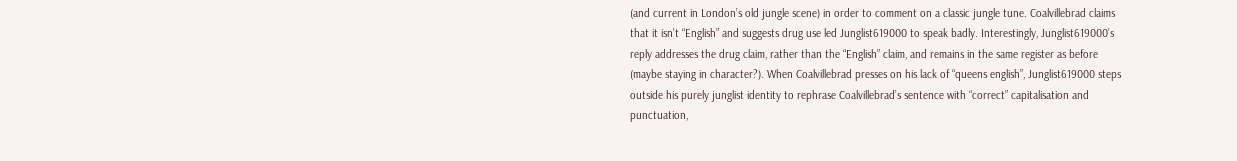(and current in London’s old jungle scene) in order to comment on a classic jungle tune. Coalvillebrad claims that it isn’t “English” and suggests drug use led Junglist619000 to speak badly. Interestingly, Junglist619000’s reply addresses the drug claim, rather than the “English” claim, and remains in the same register as before (maybe staying in character?). When Coalvillebrad presses on his lack of “queens english”, Junglist619000 steps outside his purely junglist identity to rephrase Coalvillebrad’s sentence with “correct” capitalisation and punctuation,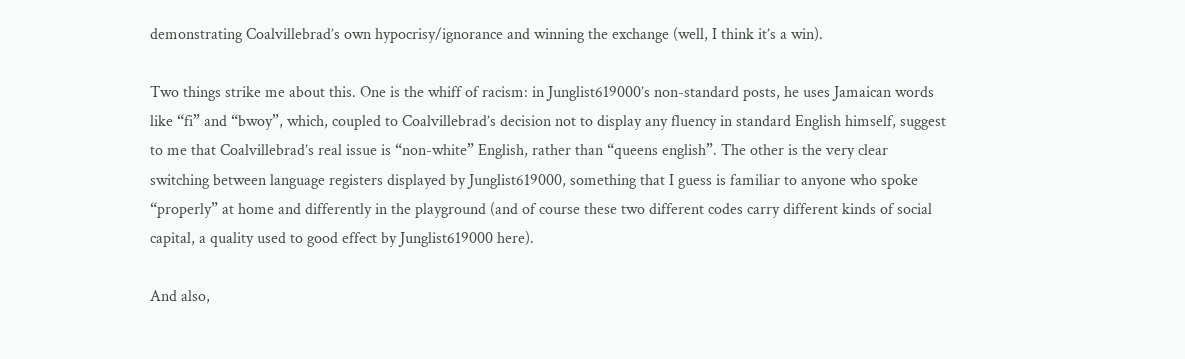demonstrating Coalvillebrad’s own hypocrisy/ignorance and winning the exchange (well, I think it’s a win).

Two things strike me about this. One is the whiff of racism: in Junglist619000’s non-standard posts, he uses Jamaican words like “fi” and “bwoy”, which, coupled to Coalvillebrad’s decision not to display any fluency in standard English himself, suggest to me that Coalvillebrad’s real issue is “non-white” English, rather than “queens english”. The other is the very clear switching between language registers displayed by Junglist619000, something that I guess is familiar to anyone who spoke “properly” at home and differently in the playground (and of course these two different codes carry different kinds of social capital, a quality used to good effect by Junglist619000 here).

And also,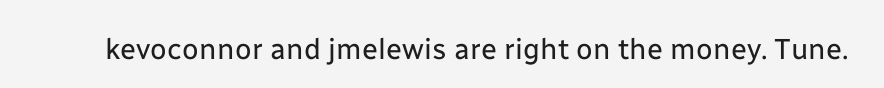kevoconnor and jmelewis are right on the money. Tune.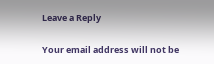Leave a Reply

Your email address will not be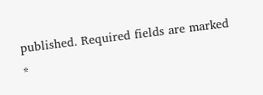published. Required fields are marked *